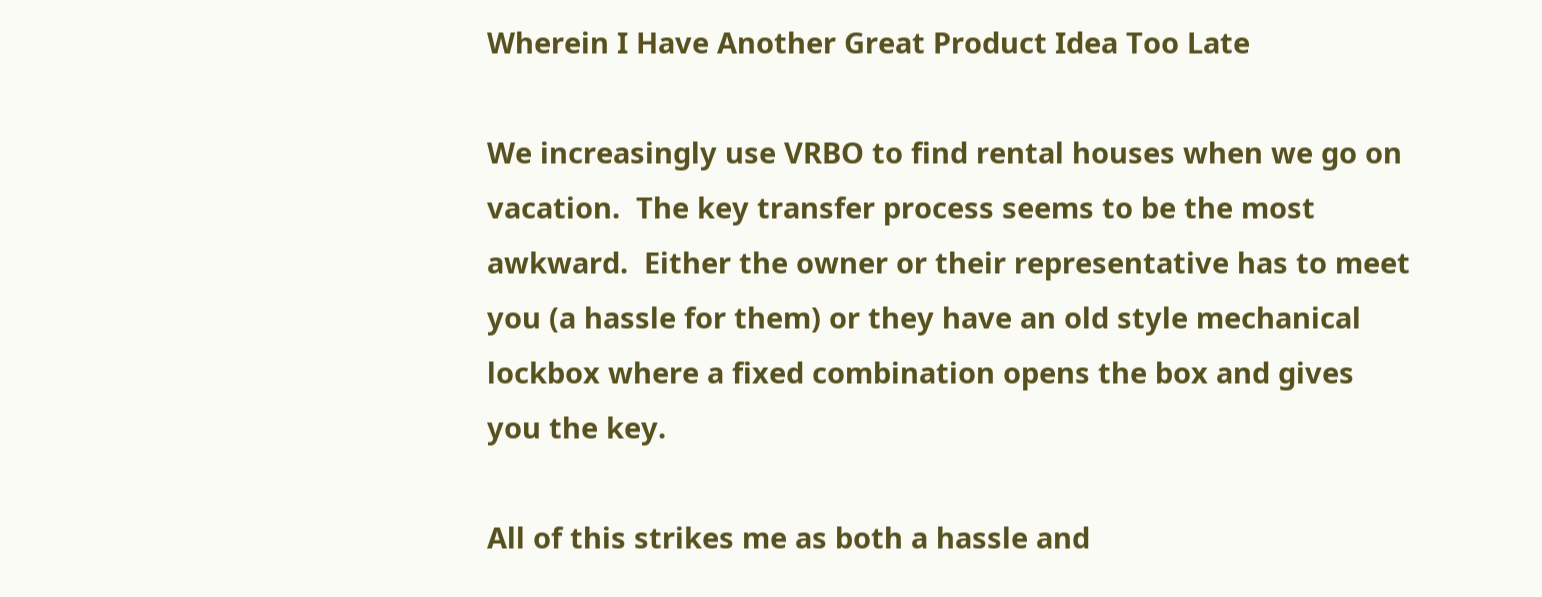Wherein I Have Another Great Product Idea Too Late

We increasingly use VRBO to find rental houses when we go on vacation.  The key transfer process seems to be the most awkward.  Either the owner or their representative has to meet you (a hassle for them) or they have an old style mechanical lockbox where a fixed combination opens the box and gives you the key.

All of this strikes me as both a hassle and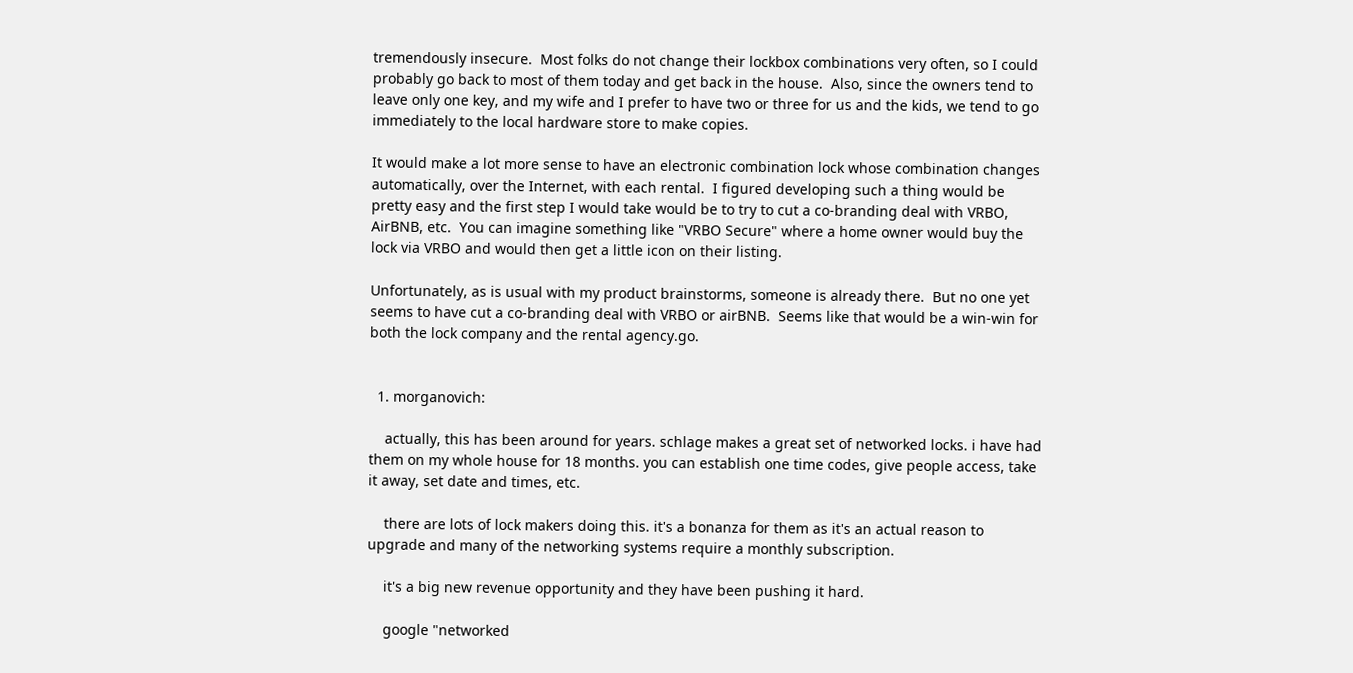tremendously insecure.  Most folks do not change their lockbox combinations very often, so I could probably go back to most of them today and get back in the house.  Also, since the owners tend to leave only one key, and my wife and I prefer to have two or three for us and the kids, we tend to go immediately to the local hardware store to make copies.

It would make a lot more sense to have an electronic combination lock whose combination changes automatically, over the Internet, with each rental.  I figured developing such a thing would be pretty easy and the first step I would take would be to try to cut a co-branding deal with VRBO, AirBNB, etc.  You can imagine something like "VRBO Secure" where a home owner would buy the lock via VRBO and would then get a little icon on their listing.

Unfortunately, as is usual with my product brainstorms, someone is already there.  But no one yet seems to have cut a co-branding deal with VRBO or airBNB.  Seems like that would be a win-win for both the lock company and the rental agency.go.


  1. morganovich:

    actually, this has been around for years. schlage makes a great set of networked locks. i have had them on my whole house for 18 months. you can establish one time codes, give people access, take it away, set date and times, etc.

    there are lots of lock makers doing this. it's a bonanza for them as it's an actual reason to upgrade and many of the networking systems require a monthly subscription.

    it's a big new revenue opportunity and they have been pushing it hard.

    google "networked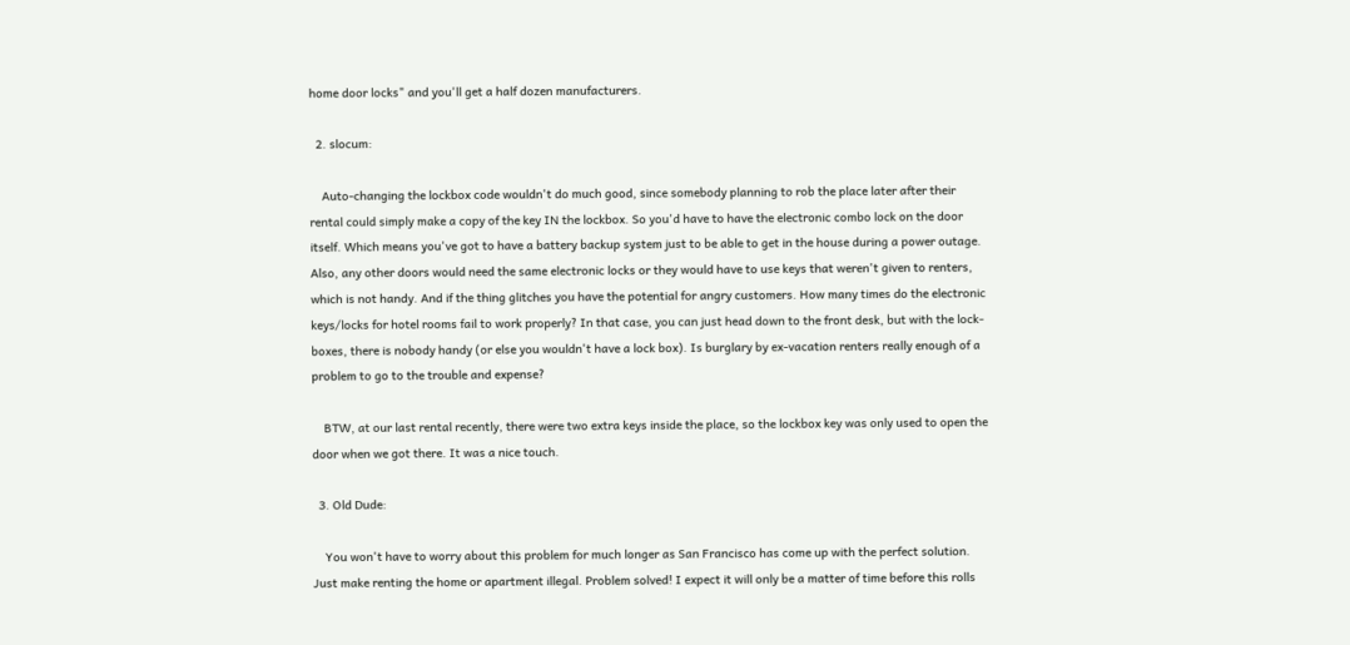home door locks" and you'll get a half dozen manufacturers.

  2. slocum:

    Auto-changing the lockbox code wouldn't do much good, since somebody planning to rob the place later after their rental could simply make a copy of the key IN the lockbox. So you'd have to have the electronic combo lock on the door itself. Which means you've got to have a battery backup system just to be able to get in the house during a power outage. Also, any other doors would need the same electronic locks or they would have to use keys that weren't given to renters, which is not handy. And if the thing glitches you have the potential for angry customers. How many times do the electronic keys/locks for hotel rooms fail to work properly? In that case, you can just head down to the front desk, but with the lock-boxes, there is nobody handy (or else you wouldn't have a lock box). Is burglary by ex-vacation renters really enough of a problem to go to the trouble and expense?

    BTW, at our last rental recently, there were two extra keys inside the place, so the lockbox key was only used to open the door when we got there. It was a nice touch.

  3. Old Dude:

    You won't have to worry about this problem for much longer as San Francisco has come up with the perfect solution. Just make renting the home or apartment illegal. Problem solved! I expect it will only be a matter of time before this rolls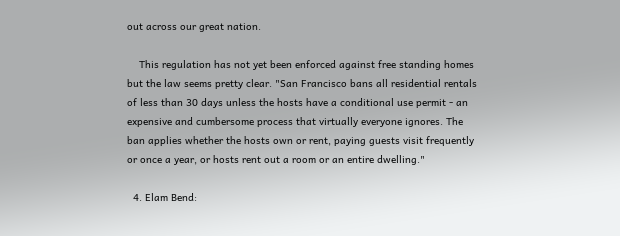out across our great nation.

    This regulation has not yet been enforced against free standing homes but the law seems pretty clear. "San Francisco bans all residential rentals of less than 30 days unless the hosts have a conditional use permit - an expensive and cumbersome process that virtually everyone ignores. The ban applies whether the hosts own or rent, paying guests visit frequently or once a year, or hosts rent out a room or an entire dwelling."

  4. Elam Bend: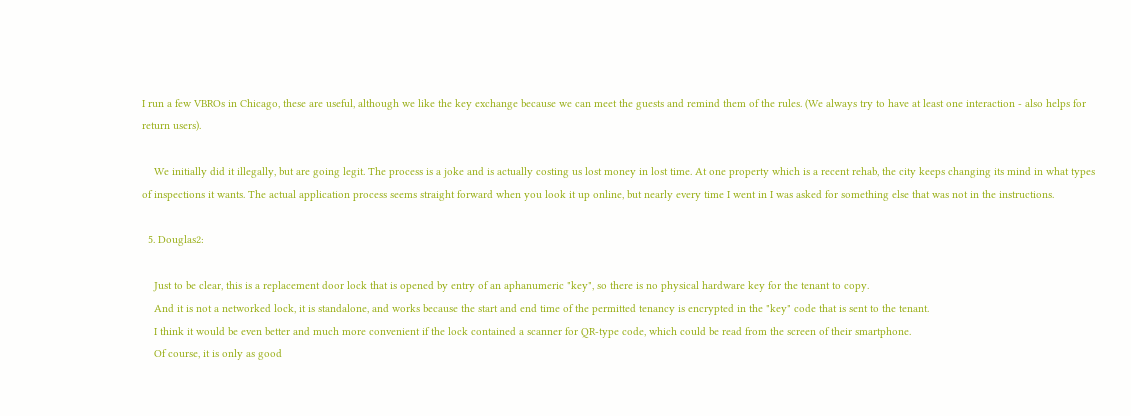I run a few VBROs in Chicago, these are useful, although we like the key exchange because we can meet the guests and remind them of the rules. (We always try to have at least one interaction - also helps for return users).

    We initially did it illegally, but are going legit. The process is a joke and is actually costing us lost money in lost time. At one property which is a recent rehab, the city keeps changing its mind in what types of inspections it wants. The actual application process seems straight forward when you look it up online, but nearly every time I went in I was asked for something else that was not in the instructions.

  5. Douglas2:

    Just to be clear, this is a replacement door lock that is opened by entry of an aphanumeric "key", so there is no physical hardware key for the tenant to copy.
    And it is not a networked lock, it is standalone, and works because the start and end time of the permitted tenancy is encrypted in the "key" code that is sent to the tenant.
    I think it would be even better and much more convenient if the lock contained a scanner for QR-type code, which could be read from the screen of their smartphone.
    Of course, it is only as good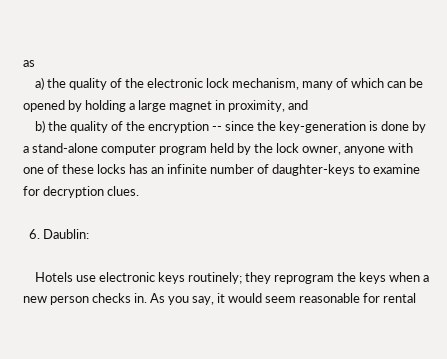as
    a) the quality of the electronic lock mechanism, many of which can be opened by holding a large magnet in proximity, and
    b) the quality of the encryption -- since the key-generation is done by a stand-alone computer program held by the lock owner, anyone with one of these locks has an infinite number of daughter-keys to examine for decryption clues.

  6. Daublin:

    Hotels use electronic keys routinely; they reprogram the keys when a new person checks in. As you say, it would seem reasonable for rental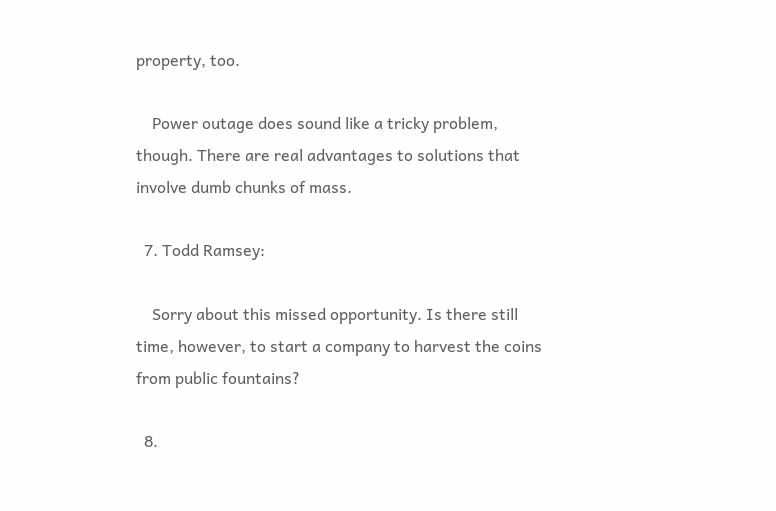property, too.

    Power outage does sound like a tricky problem, though. There are real advantages to solutions that involve dumb chunks of mass.

  7. Todd Ramsey:

    Sorry about this missed opportunity. Is there still time, however, to start a company to harvest the coins from public fountains?

  8.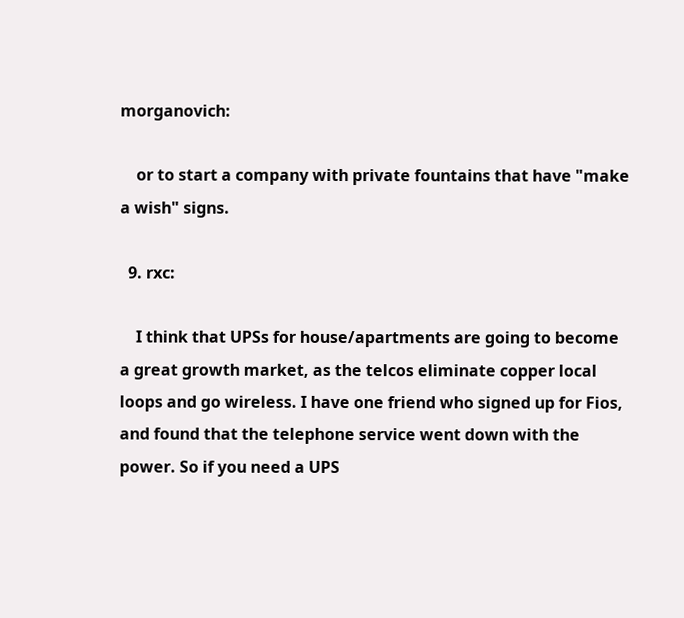morganovich:

    or to start a company with private fountains that have "make a wish" signs.

  9. rxc:

    I think that UPSs for house/apartments are going to become a great growth market, as the telcos eliminate copper local loops and go wireless. I have one friend who signed up for Fios, and found that the telephone service went down with the power. So if you need a UPS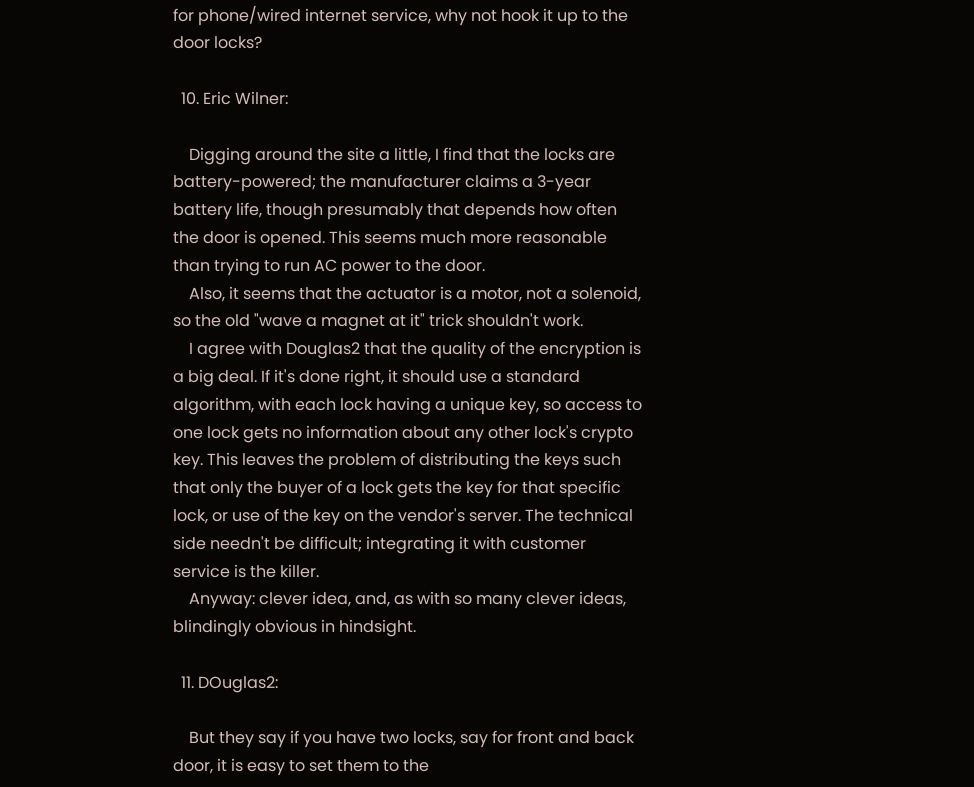for phone/wired internet service, why not hook it up to the door locks?

  10. Eric Wilner:

    Digging around the site a little, I find that the locks are battery-powered; the manufacturer claims a 3-year battery life, though presumably that depends how often the door is opened. This seems much more reasonable than trying to run AC power to the door.
    Also, it seems that the actuator is a motor, not a solenoid, so the old "wave a magnet at it" trick shouldn't work.
    I agree with Douglas2 that the quality of the encryption is a big deal. If it's done right, it should use a standard algorithm, with each lock having a unique key, so access to one lock gets no information about any other lock's crypto key. This leaves the problem of distributing the keys such that only the buyer of a lock gets the key for that specific lock, or use of the key on the vendor's server. The technical side needn't be difficult; integrating it with customer service is the killer.
    Anyway: clever idea, and, as with so many clever ideas, blindingly obvious in hindsight.

  11. DOuglas2:

    But they say if you have two locks, say for front and back door, it is easy to set them to the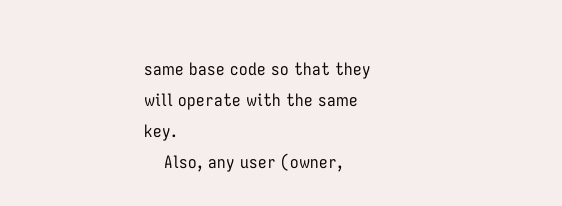same base code so that they will operate with the same key.
    Also, any user (owner,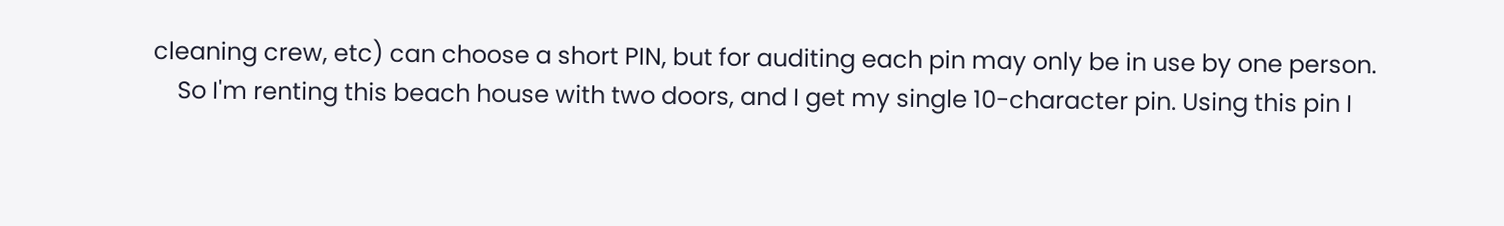cleaning crew, etc) can choose a short PIN, but for auditing each pin may only be in use by one person.
    So I'm renting this beach house with two doors, and I get my single 10-character pin. Using this pin I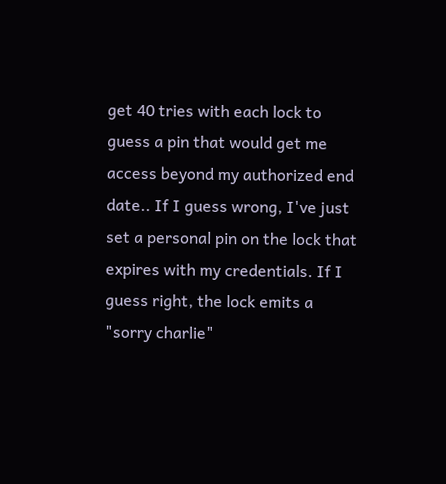get 40 tries with each lock to guess a pin that would get me access beyond my authorized end date.. If I guess wrong, I've just set a personal pin on the lock that expires with my credentials. If I guess right, the lock emits a "sorry charlie"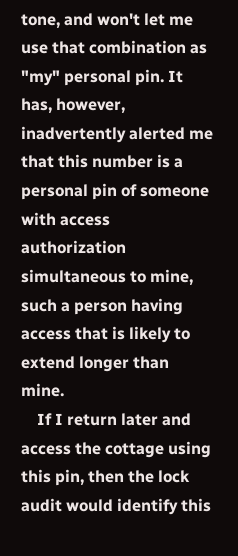tone, and won't let me use that combination as "my" personal pin. It has, however, inadvertently alerted me that this number is a personal pin of someone with access authorization simultaneous to mine, such a person having access that is likely to extend longer than mine.
    If I return later and access the cottage using this pin, then the lock audit would identify this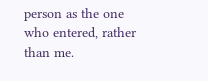person as the one who entered, rather than me.